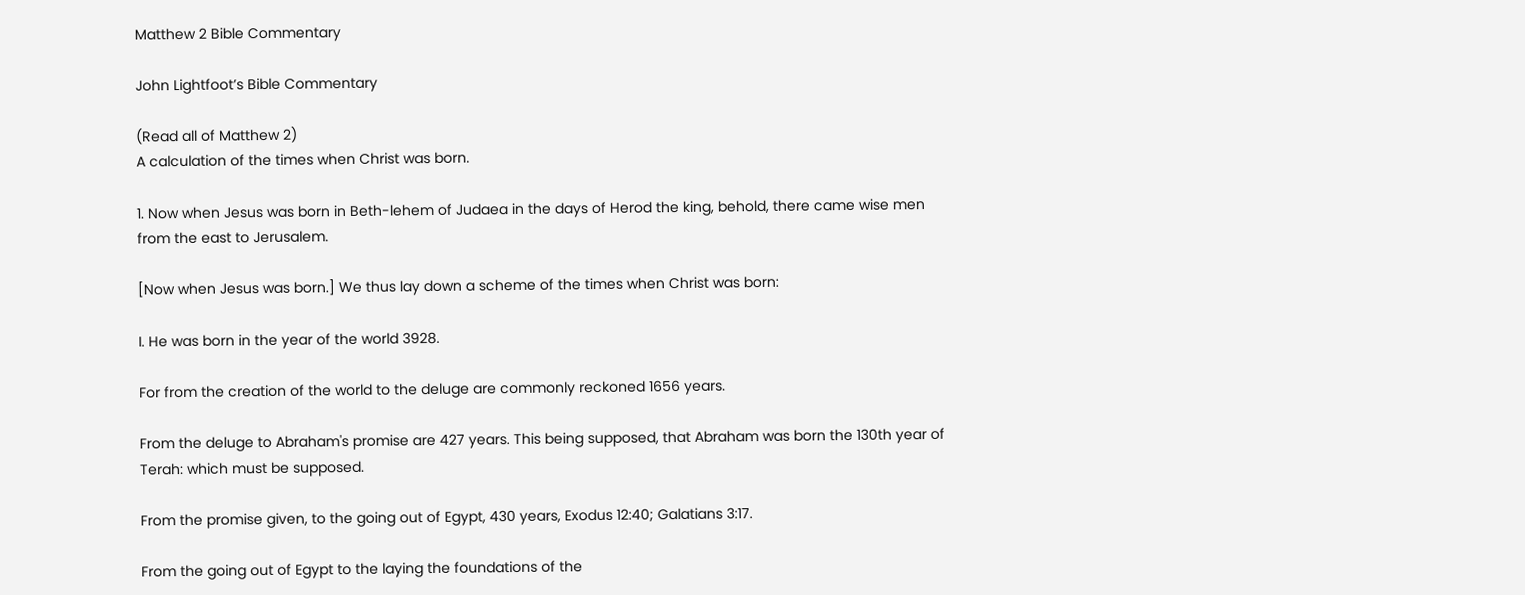Matthew 2 Bible Commentary

John Lightfoot’s Bible Commentary

(Read all of Matthew 2)
A calculation of the times when Christ was born.

1. Now when Jesus was born in Beth-lehem of Judaea in the days of Herod the king, behold, there came wise men from the east to Jerusalem.

[Now when Jesus was born.] We thus lay down a scheme of the times when Christ was born:

I. He was born in the year of the world 3928.

For from the creation of the world to the deluge are commonly reckoned 1656 years.

From the deluge to Abraham's promise are 427 years. This being supposed, that Abraham was born the 130th year of Terah: which must be supposed.

From the promise given, to the going out of Egypt, 430 years, Exodus 12:40; Galatians 3:17.

From the going out of Egypt to the laying the foundations of the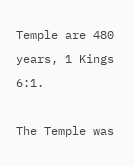Temple are 480 years, 1 Kings 6:1.

The Temple was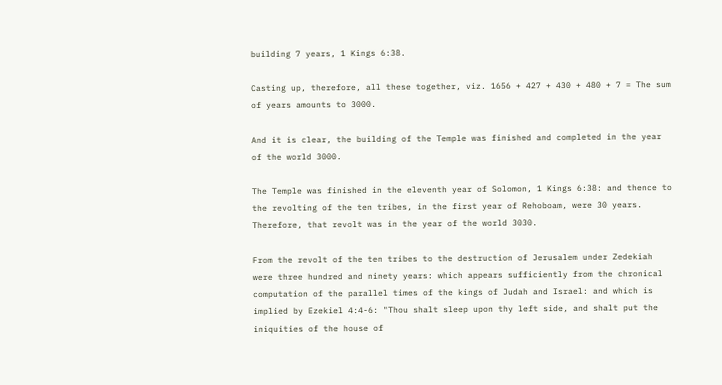building 7 years, 1 Kings 6:38.

Casting up, therefore, all these together, viz. 1656 + 427 + 430 + 480 + 7 = The sum of years amounts to 3000.

And it is clear, the building of the Temple was finished and completed in the year of the world 3000.

The Temple was finished in the eleventh year of Solomon, 1 Kings 6:38: and thence to the revolting of the ten tribes, in the first year of Rehoboam, were 30 years. Therefore, that revolt was in the year of the world 3030.

From the revolt of the ten tribes to the destruction of Jerusalem under Zedekiah were three hundred and ninety years: which appears sufficiently from the chronical computation of the parallel times of the kings of Judah and Israel: and which is implied by Ezekiel 4:4-6: "Thou shalt sleep upon thy left side, and shalt put the iniquities of the house of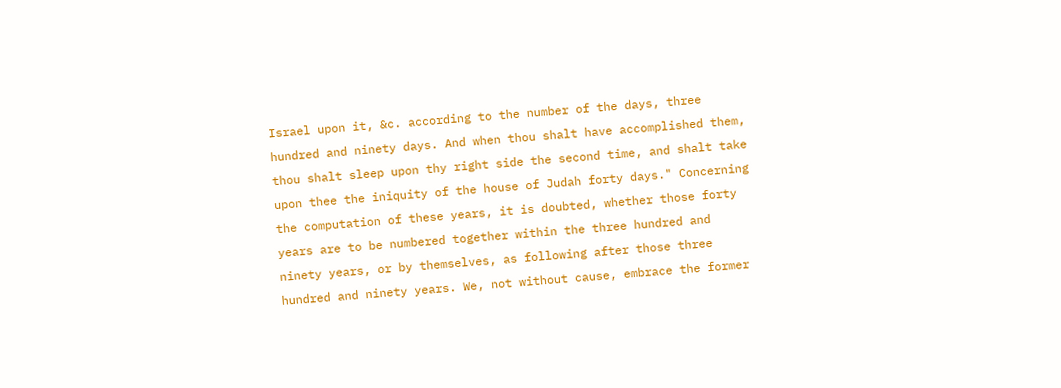Israel upon it, &c. according to the number of the days, three hundred and ninety days. And when thou shalt have accomplished them, thou shalt sleep upon thy right side the second time, and shalt take upon thee the iniquity of the house of Judah forty days." Concerning the computation of these years, it is doubted, whether those forty years are to be numbered together within the three hundred and ninety years, or by themselves, as following after those three hundred and ninety years. We, not without cause, embrace the former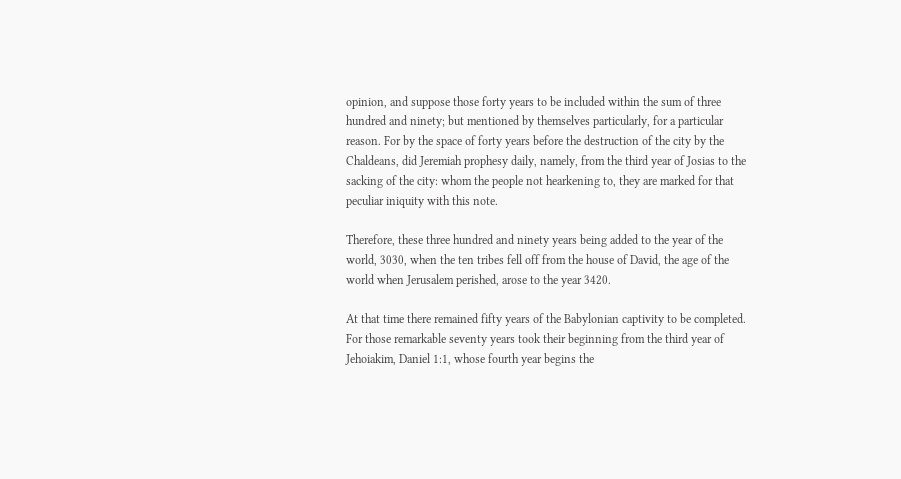opinion, and suppose those forty years to be included within the sum of three hundred and ninety; but mentioned by themselves particularly, for a particular reason. For by the space of forty years before the destruction of the city by the Chaldeans, did Jeremiah prophesy daily, namely, from the third year of Josias to the sacking of the city: whom the people not hearkening to, they are marked for that peculiar iniquity with this note.

Therefore, these three hundred and ninety years being added to the year of the world, 3030, when the ten tribes fell off from the house of David, the age of the world when Jerusalem perished, arose to the year 3420.

At that time there remained fifty years of the Babylonian captivity to be completed. For those remarkable seventy years took their beginning from the third year of Jehoiakim, Daniel 1:1, whose fourth year begins the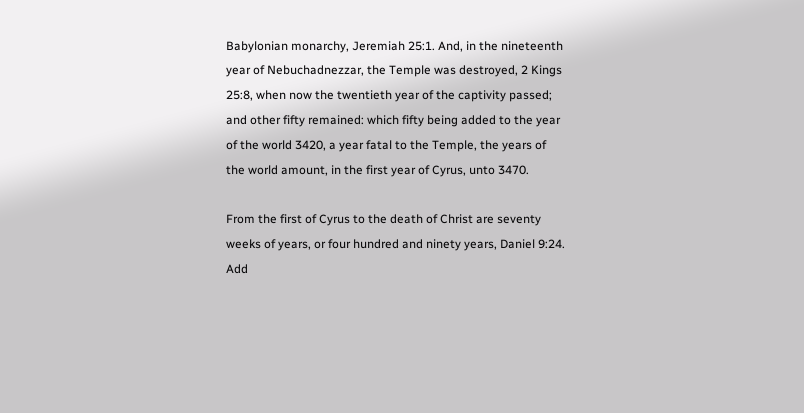Babylonian monarchy, Jeremiah 25:1. And, in the nineteenth year of Nebuchadnezzar, the Temple was destroyed, 2 Kings 25:8, when now the twentieth year of the captivity passed; and other fifty remained: which fifty being added to the year of the world 3420, a year fatal to the Temple, the years of the world amount, in the first year of Cyrus, unto 3470.

From the first of Cyrus to the death of Christ are seventy weeks of years, or four hundred and ninety years, Daniel 9:24. Add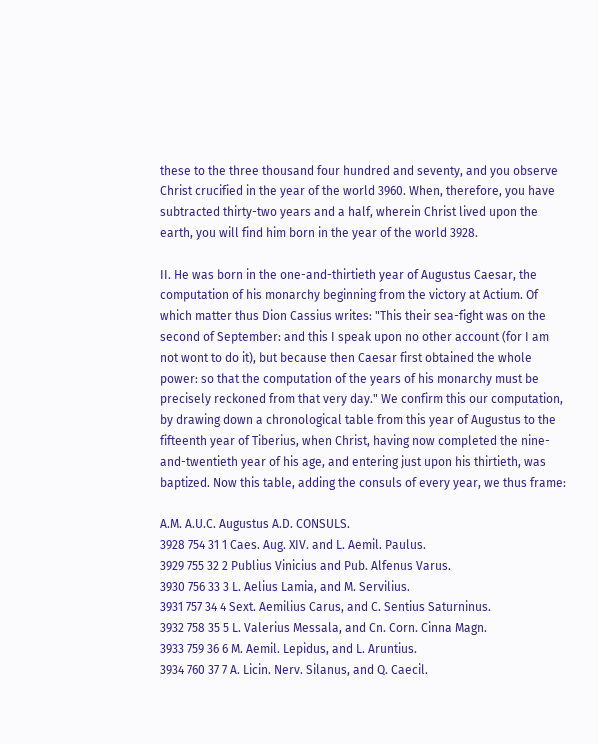these to the three thousand four hundred and seventy, and you observe Christ crucified in the year of the world 3960. When, therefore, you have subtracted thirty-two years and a half, wherein Christ lived upon the earth, you will find him born in the year of the world 3928.

II. He was born in the one-and-thirtieth year of Augustus Caesar, the computation of his monarchy beginning from the victory at Actium. Of which matter thus Dion Cassius writes: "This their sea-fight was on the second of September: and this I speak upon no other account (for I am not wont to do it), but because then Caesar first obtained the whole power: so that the computation of the years of his monarchy must be precisely reckoned from that very day." We confirm this our computation, by drawing down a chronological table from this year of Augustus to the fifteenth year of Tiberius, when Christ, having now completed the nine-and-twentieth year of his age, and entering just upon his thirtieth, was baptized. Now this table, adding the consuls of every year, we thus frame:

A.M. A.U.C. Augustus A.D. CONSULS.
3928 754 31 1 Caes. Aug. XIV. and L. Aemil. Paulus.
3929 755 32 2 Publius Vinicius and Pub. Alfenus Varus.
3930 756 33 3 L. Aelius Lamia, and M. Servilius.
3931 757 34 4 Sext. Aemilius Carus, and C. Sentius Saturninus.
3932 758 35 5 L. Valerius Messala, and Cn. Corn. Cinna Magn.
3933 759 36 6 M. Aemil. Lepidus, and L. Aruntius.
3934 760 37 7 A. Licin. Nerv. Silanus, and Q. Caecil.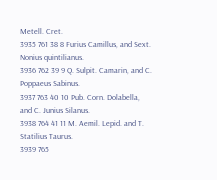Metell. Cret.
3935 761 38 8 Furius Camillus, and Sext. Nonius quintilianus.
3936 762 39 9 Q. Sulpit. Camarin, and C. Poppaeus Sabinus.
3937 763 40 10 Pub. Corn. Dolabella, and C. Junius Silanus.
3938 764 41 11 M. Aemil. Lepid. and T. Statilius Taurus.
3939 765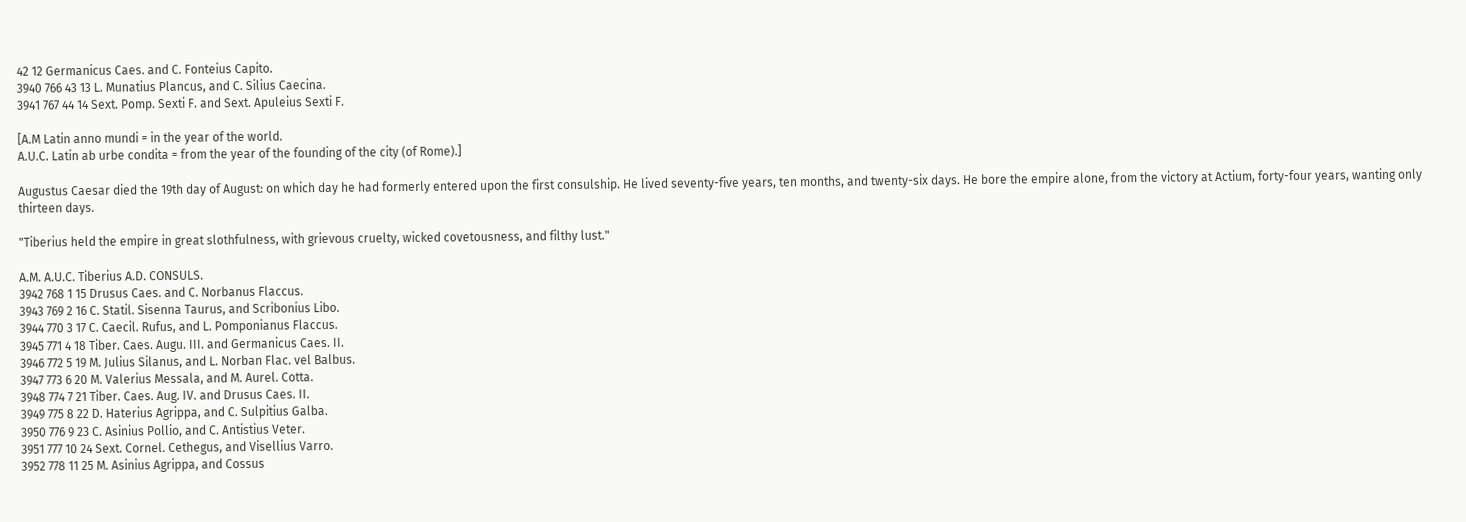42 12 Germanicus Caes. and C. Fonteius Capito.
3940 766 43 13 L. Munatius Plancus, and C. Silius Caecina.
3941 767 44 14 Sext. Pomp. Sexti F. and Sext. Apuleius Sexti F.

[A.M Latin anno mundi = in the year of the world.
A.U.C. Latin ab urbe condita = from the year of the founding of the city (of Rome).]

Augustus Caesar died the 19th day of August: on which day he had formerly entered upon the first consulship. He lived seventy-five years, ten months, and twenty-six days. He bore the empire alone, from the victory at Actium, forty-four years, wanting only thirteen days.

"Tiberius held the empire in great slothfulness, with grievous cruelty, wicked covetousness, and filthy lust."

A.M. A.U.C. Tiberius A.D. CONSULS.
3942 768 1 15 Drusus Caes. and C. Norbanus Flaccus.
3943 769 2 16 C. Statil. Sisenna Taurus, and Scribonius Libo.
3944 770 3 17 C. Caecil. Rufus, and L. Pomponianus Flaccus.
3945 771 4 18 Tiber. Caes. Augu. III. and Germanicus Caes. II.
3946 772 5 19 M. Julius Silanus, and L. Norban Flac. vel Balbus.
3947 773 6 20 M. Valerius Messala, and M. Aurel. Cotta.
3948 774 7 21 Tiber. Caes. Aug. IV. and Drusus Caes. II.
3949 775 8 22 D. Haterius Agrippa, and C. Sulpitius Galba.
3950 776 9 23 C. Asinius Pollio, and C. Antistius Veter.
3951 777 10 24 Sext. Cornel. Cethegus, and Visellius Varro.
3952 778 11 25 M. Asinius Agrippa, and Cossus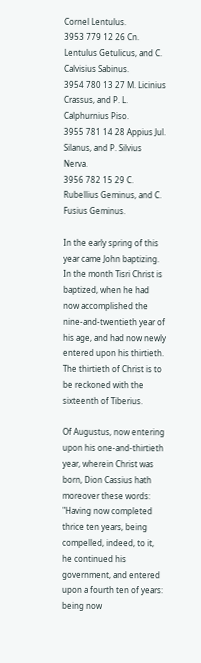Cornel Lentulus.
3953 779 12 26 Cn. Lentulus Getulicus, and C. Calvisius Sabinus.
3954 780 13 27 M. Licinius Crassus, and P. L. Calphurnius Piso.
3955 781 14 28 Appius Jul. Silanus, and P. Silvius Nerva.
3956 782 15 29 C. Rubellius Geminus, and C. Fusius Geminus.

In the early spring of this year came John baptizing. In the month Tisri Christ is baptized, when he had now accomplished the nine-and-twentieth year of his age, and had now newly entered upon his thirtieth. The thirtieth of Christ is to be reckoned with the sixteenth of Tiberius.

Of Augustus, now entering upon his one-and-thirtieth year, wherein Christ was born, Dion Cassius hath moreover these words: "Having now completed thrice ten years, being compelled, indeed, to it, he continued his government, and entered upon a fourth ten of years: being now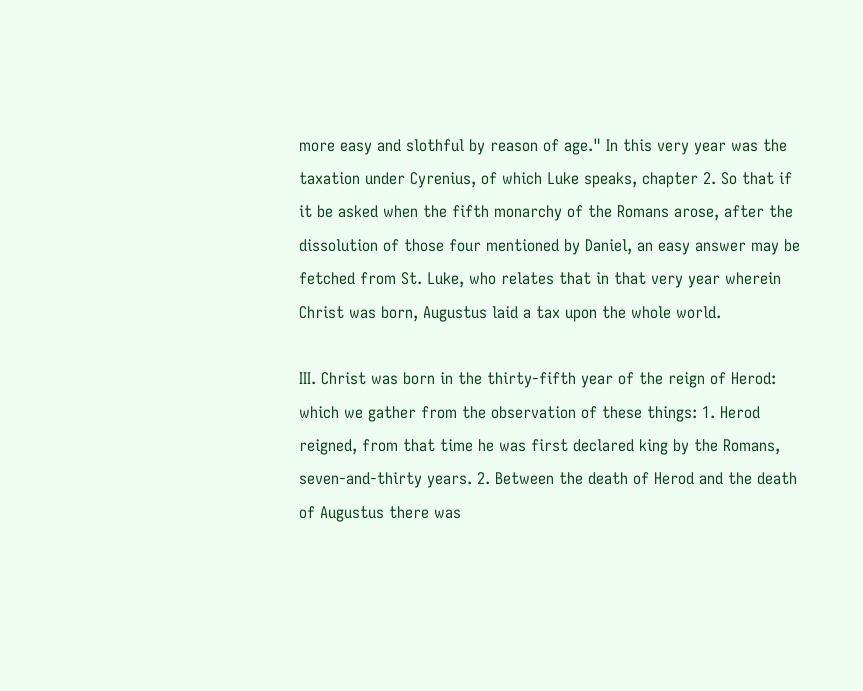more easy and slothful by reason of age." In this very year was the taxation under Cyrenius, of which Luke speaks, chapter 2. So that if it be asked when the fifth monarchy of the Romans arose, after the dissolution of those four mentioned by Daniel, an easy answer may be fetched from St. Luke, who relates that in that very year wherein Christ was born, Augustus laid a tax upon the whole world.

III. Christ was born in the thirty-fifth year of the reign of Herod: which we gather from the observation of these things: 1. Herod reigned, from that time he was first declared king by the Romans, seven-and-thirty years. 2. Between the death of Herod and the death of Augustus there was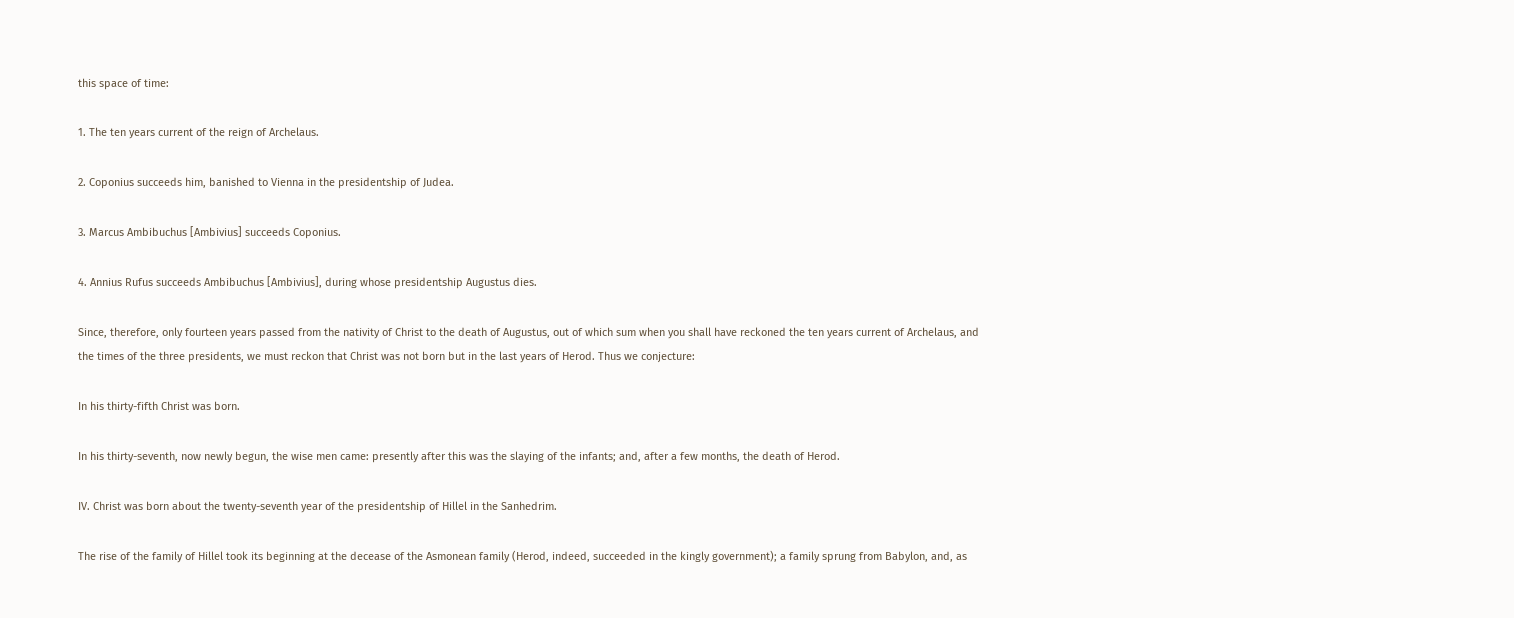this space of time:

1. The ten years current of the reign of Archelaus.

2. Coponius succeeds him, banished to Vienna in the presidentship of Judea.

3. Marcus Ambibuchus [Ambivius] succeeds Coponius.

4. Annius Rufus succeeds Ambibuchus [Ambivius], during whose presidentship Augustus dies.

Since, therefore, only fourteen years passed from the nativity of Christ to the death of Augustus, out of which sum when you shall have reckoned the ten years current of Archelaus, and the times of the three presidents, we must reckon that Christ was not born but in the last years of Herod. Thus we conjecture:

In his thirty-fifth Christ was born.

In his thirty-seventh, now newly begun, the wise men came: presently after this was the slaying of the infants; and, after a few months, the death of Herod.

IV. Christ was born about the twenty-seventh year of the presidentship of Hillel in the Sanhedrim.

The rise of the family of Hillel took its beginning at the decease of the Asmonean family (Herod, indeed, succeeded in the kingly government); a family sprung from Babylon, and, as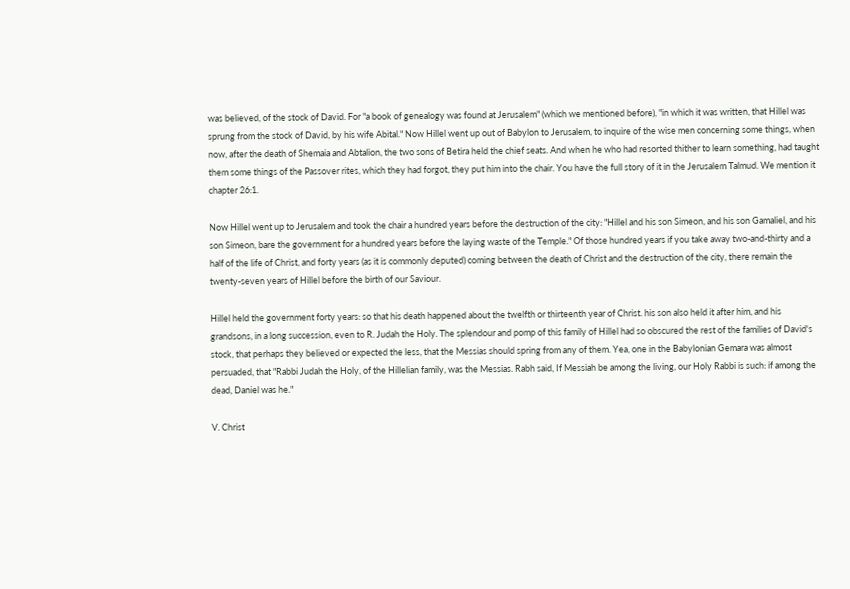was believed, of the stock of David. For "a book of genealogy was found at Jerusalem" (which we mentioned before), "in which it was written, that Hillel was sprung from the stock of David, by his wife Abital." Now Hillel went up out of Babylon to Jerusalem, to inquire of the wise men concerning some things, when now, after the death of Shemaia and Abtalion, the two sons of Betira held the chief seats. And when he who had resorted thither to learn something, had taught them some things of the Passover rites, which they had forgot, they put him into the chair. You have the full story of it in the Jerusalem Talmud. We mention it chapter 26:1.

Now Hillel went up to Jerusalem and took the chair a hundred years before the destruction of the city: "Hillel and his son Simeon, and his son Gamaliel, and his son Simeon, bare the government for a hundred years before the laying waste of the Temple." Of those hundred years if you take away two-and-thirty and a half of the life of Christ, and forty years (as it is commonly deputed) coming between the death of Christ and the destruction of the city, there remain the twenty-seven years of Hillel before the birth of our Saviour.

Hillel held the government forty years: so that his death happened about the twelfth or thirteenth year of Christ. his son also held it after him, and his grandsons, in a long succession, even to R. Judah the Holy. The splendour and pomp of this family of Hillel had so obscured the rest of the families of David's stock, that perhaps they believed or expected the less, that the Messias should spring from any of them. Yea, one in the Babylonian Gemara was almost persuaded, that "Rabbi Judah the Holy, of the Hillelian family, was the Messias. Rabh said, If Messiah be among the living, our Holy Rabbi is such: if among the dead, Daniel was he."

V. Christ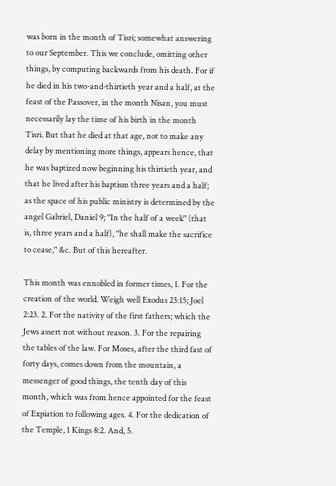was born in the month of Tisri; somewhat answering to our September. This we conclude, omitting other things, by computing backwards from his death. For if he died in his two-and-thirtieth year and a half, at the feast of the Passover, in the month Nisan, you must necessarily lay the time of his birth in the month Tisri. But that he died at that age, not to make any delay by mentioning more things, appears hence, that he was baptized now beginning his thirtieth year, and that he lived after his baptism three years and a half; as the space of his public ministry is determined by the angel Gabriel, Daniel 9; "In the half of a week" (that is, three years and a half), "he shall make the sacrifice to cease," &c. But of this hereafter.

This month was ennobled in former times, 1. For the creation of the world. Weigh well Exodus 23:15; Joel 2:23. 2. For the nativity of the first fathers; which the Jews assert not without reason. 3. For the repairing the tables of the law. For Moses, after the third fast of forty days, comes down from the mountain, a messenger of good things, the tenth day of this month, which was from hence appointed for the feast of Expiation to following ages. 4. For the dedication of the Temple, 1 Kings 8:2. And, 5.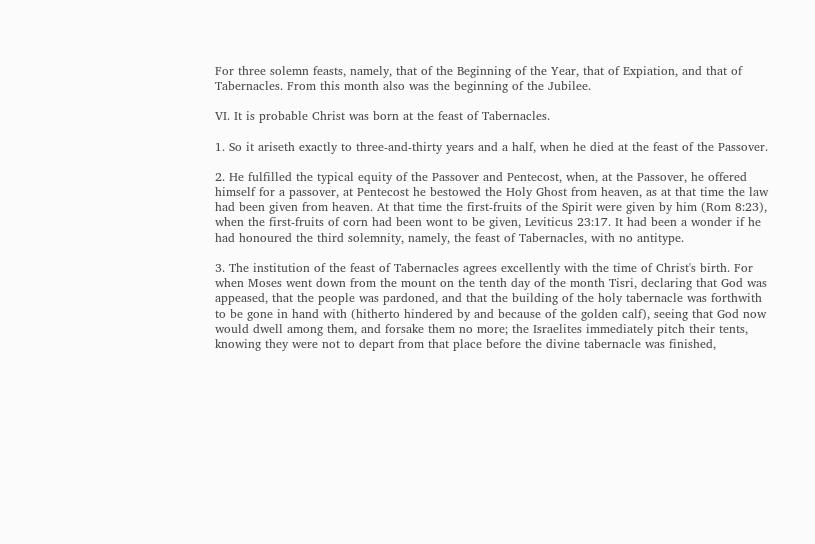For three solemn feasts, namely, that of the Beginning of the Year, that of Expiation, and that of Tabernacles. From this month also was the beginning of the Jubilee.

VI. It is probable Christ was born at the feast of Tabernacles.

1. So it ariseth exactly to three-and-thirty years and a half, when he died at the feast of the Passover.

2. He fulfilled the typical equity of the Passover and Pentecost, when, at the Passover, he offered himself for a passover, at Pentecost he bestowed the Holy Ghost from heaven, as at that time the law had been given from heaven. At that time the first-fruits of the Spirit were given by him (Rom 8:23), when the first-fruits of corn had been wont to be given, Leviticus 23:17. It had been a wonder if he had honoured the third solemnity, namely, the feast of Tabernacles, with no antitype.

3. The institution of the feast of Tabernacles agrees excellently with the time of Christ's birth. For when Moses went down from the mount on the tenth day of the month Tisri, declaring that God was appeased, that the people was pardoned, and that the building of the holy tabernacle was forthwith to be gone in hand with (hitherto hindered by and because of the golden calf), seeing that God now would dwell among them, and forsake them no more; the Israelites immediately pitch their tents, knowing they were not to depart from that place before the divine tabernacle was finished,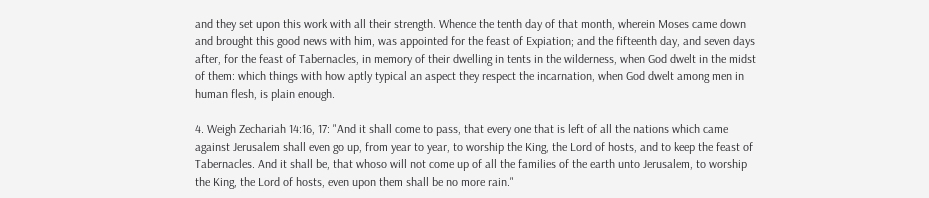and they set upon this work with all their strength. Whence the tenth day of that month, wherein Moses came down and brought this good news with him, was appointed for the feast of Expiation; and the fifteenth day, and seven days after, for the feast of Tabernacles, in memory of their dwelling in tents in the wilderness, when God dwelt in the midst of them: which things with how aptly typical an aspect they respect the incarnation, when God dwelt among men in human flesh, is plain enough.

4. Weigh Zechariah 14:16, 17: "And it shall come to pass, that every one that is left of all the nations which came against Jerusalem shall even go up, from year to year, to worship the King, the Lord of hosts, and to keep the feast of Tabernacles. And it shall be, that whoso will not come up of all the families of the earth unto Jerusalem, to worship the King, the Lord of hosts, even upon them shall be no more rain."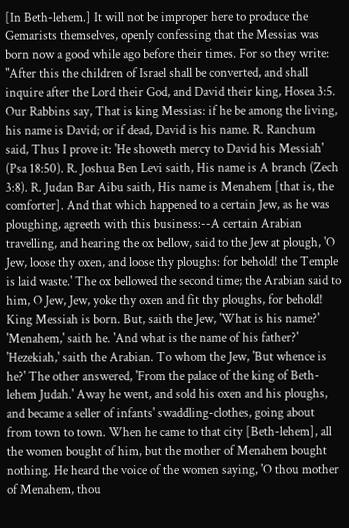[In Beth-lehem.] It will not be improper here to produce the Gemarists themselves, openly confessing that the Messias was born now a good while ago before their times. For so they write: "After this the children of Israel shall be converted, and shall inquire after the Lord their God, and David their king, Hosea 3:5. Our Rabbins say, That is king Messias: if he be among the living, his name is David; or if dead, David is his name. R. Ranchum said, Thus I prove it: 'He showeth mercy to David his Messiah' (Psa 18:50). R. Joshua Ben Levi saith, His name is A branch (Zech 3:8). R. Judan Bar Aibu saith, His name is Menahem [that is, the comforter]. And that which happened to a certain Jew, as he was ploughing, agreeth with this business:--A certain Arabian travelling, and hearing the ox bellow, said to the Jew at plough, 'O Jew, loose thy oxen, and loose thy ploughs: for behold! the Temple is laid waste.' The ox bellowed the second time; the Arabian said to him, O Jew, Jew, yoke thy oxen and fit thy ploughs, for behold! King Messiah is born. But, saith the Jew, 'What is his name?' 'Menahem,' saith he. 'And what is the name of his father?' 'Hezekiah,' saith the Arabian. To whom the Jew, 'But whence is he?' The other answered, 'From the palace of the king of Beth-lehem Judah.' Away he went, and sold his oxen and his ploughs, and became a seller of infants' swaddling-clothes, going about from town to town. When he came to that city [Beth-lehem], all the women bought of him, but the mother of Menahem bought nothing. He heard the voice of the women saying, 'O thou mother of Menahem, thou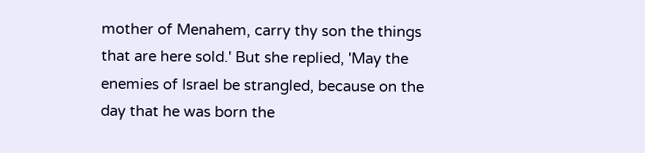mother of Menahem, carry thy son the things that are here sold.' But she replied, 'May the enemies of Israel be strangled, because on the day that he was born the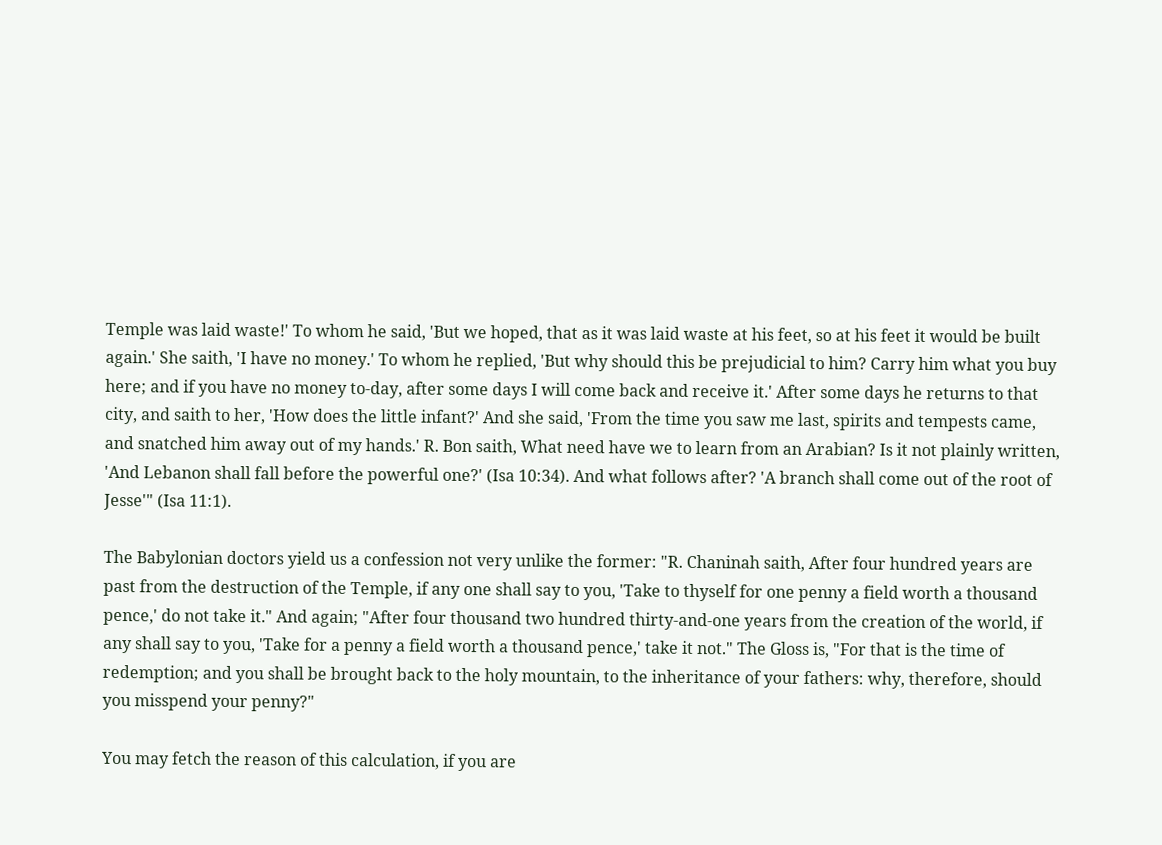Temple was laid waste!' To whom he said, 'But we hoped, that as it was laid waste at his feet, so at his feet it would be built again.' She saith, 'I have no money.' To whom he replied, 'But why should this be prejudicial to him? Carry him what you buy here; and if you have no money to-day, after some days I will come back and receive it.' After some days he returns to that city, and saith to her, 'How does the little infant?' And she said, 'From the time you saw me last, spirits and tempests came, and snatched him away out of my hands.' R. Bon saith, What need have we to learn from an Arabian? Is it not plainly written, 'And Lebanon shall fall before the powerful one?' (Isa 10:34). And what follows after? 'A branch shall come out of the root of Jesse'" (Isa 11:1).

The Babylonian doctors yield us a confession not very unlike the former: "R. Chaninah saith, After four hundred years are past from the destruction of the Temple, if any one shall say to you, 'Take to thyself for one penny a field worth a thousand pence,' do not take it." And again; "After four thousand two hundred thirty-and-one years from the creation of the world, if any shall say to you, 'Take for a penny a field worth a thousand pence,' take it not." The Gloss is, "For that is the time of redemption; and you shall be brought back to the holy mountain, to the inheritance of your fathers: why, therefore, should you misspend your penny?"

You may fetch the reason of this calculation, if you are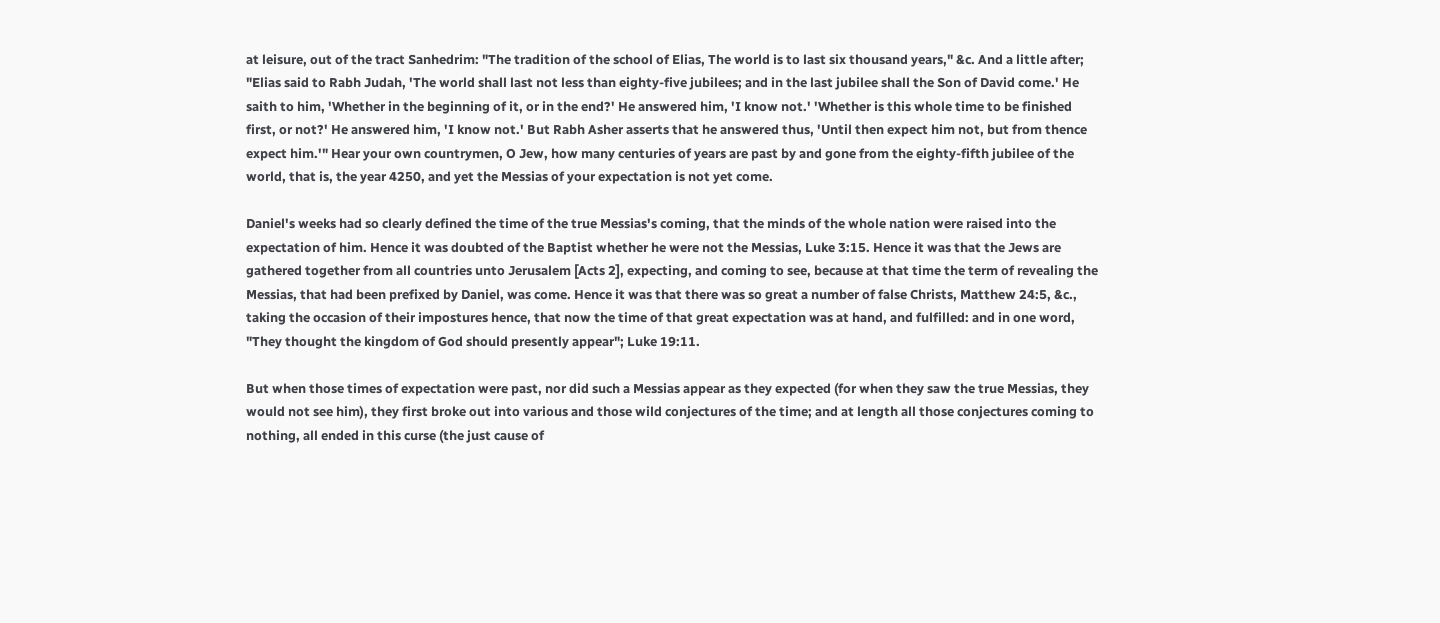at leisure, out of the tract Sanhedrim: "The tradition of the school of Elias, The world is to last six thousand years," &c. And a little after; "Elias said to Rabh Judah, 'The world shall last not less than eighty-five jubilees; and in the last jubilee shall the Son of David come.' He saith to him, 'Whether in the beginning of it, or in the end?' He answered him, 'I know not.' 'Whether is this whole time to be finished first, or not?' He answered him, 'I know not.' But Rabh Asher asserts that he answered thus, 'Until then expect him not, but from thence expect him.'" Hear your own countrymen, O Jew, how many centuries of years are past by and gone from the eighty-fifth jubilee of the world, that is, the year 4250, and yet the Messias of your expectation is not yet come.

Daniel's weeks had so clearly defined the time of the true Messias's coming, that the minds of the whole nation were raised into the expectation of him. Hence it was doubted of the Baptist whether he were not the Messias, Luke 3:15. Hence it was that the Jews are gathered together from all countries unto Jerusalem [Acts 2], expecting, and coming to see, because at that time the term of revealing the Messias, that had been prefixed by Daniel, was come. Hence it was that there was so great a number of false Christs, Matthew 24:5, &c., taking the occasion of their impostures hence, that now the time of that great expectation was at hand, and fulfilled: and in one word, "They thought the kingdom of God should presently appear"; Luke 19:11.

But when those times of expectation were past, nor did such a Messias appear as they expected (for when they saw the true Messias, they would not see him), they first broke out into various and those wild conjectures of the time; and at length all those conjectures coming to nothing, all ended in this curse (the just cause of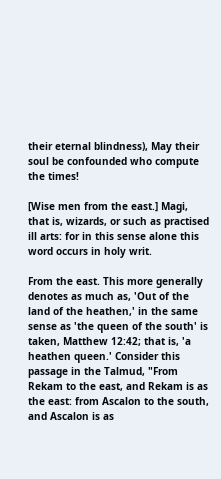their eternal blindness), May their soul be confounded who compute the times!

[Wise men from the east.] Magi, that is, wizards, or such as practised ill arts: for in this sense alone this word occurs in holy writ.

From the east. This more generally denotes as much as, 'Out of the land of the heathen,' in the same sense as 'the queen of the south' is taken, Matthew 12:42; that is, 'a heathen queen.' Consider this passage in the Talmud, "From Rekam to the east, and Rekam is as the east: from Ascalon to the south, and Ascalon is as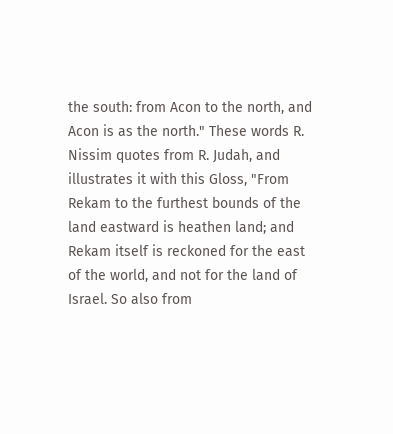the south: from Acon to the north, and Acon is as the north." These words R. Nissim quotes from R. Judah, and illustrates it with this Gloss, "From Rekam to the furthest bounds of the land eastward is heathen land; and Rekam itself is reckoned for the east of the world, and not for the land of Israel. So also from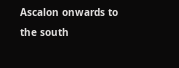Ascalon onwards to the south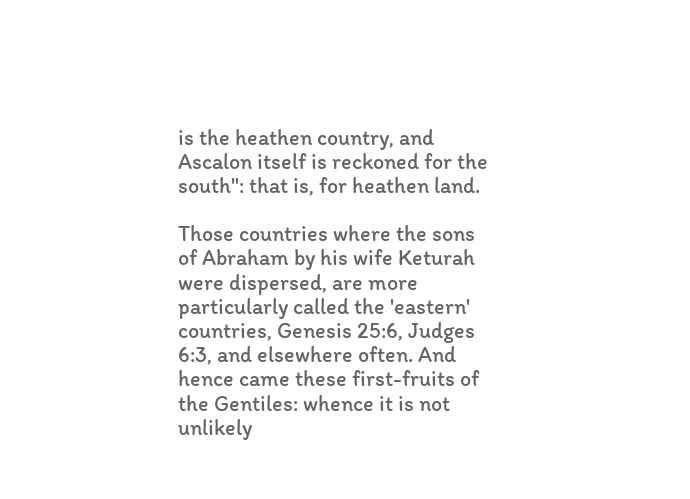is the heathen country, and Ascalon itself is reckoned for the south": that is, for heathen land.

Those countries where the sons of Abraham by his wife Keturah were dispersed, are more particularly called the 'eastern' countries, Genesis 25:6, Judges 6:3, and elsewhere often. And hence came these first-fruits of the Gentiles: whence it is not unlikely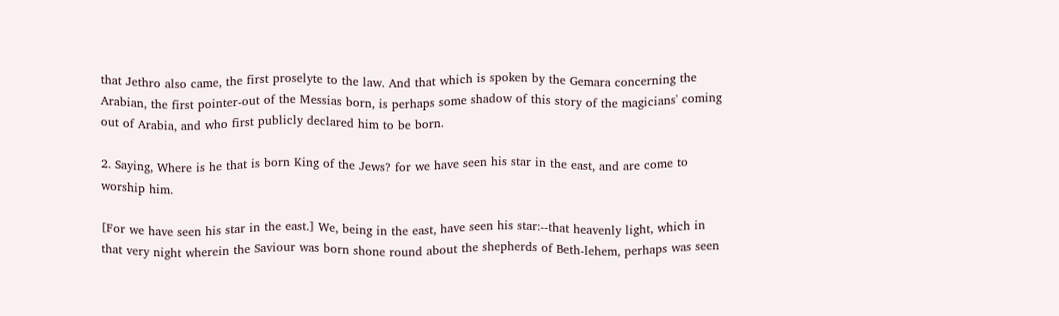that Jethro also came, the first proselyte to the law. And that which is spoken by the Gemara concerning the Arabian, the first pointer-out of the Messias born, is perhaps some shadow of this story of the magicians' coming out of Arabia, and who first publicly declared him to be born.

2. Saying, Where is he that is born King of the Jews? for we have seen his star in the east, and are come to worship him.

[For we have seen his star in the east.] We, being in the east, have seen his star:--that heavenly light, which in that very night wherein the Saviour was born shone round about the shepherds of Beth-lehem, perhaps was seen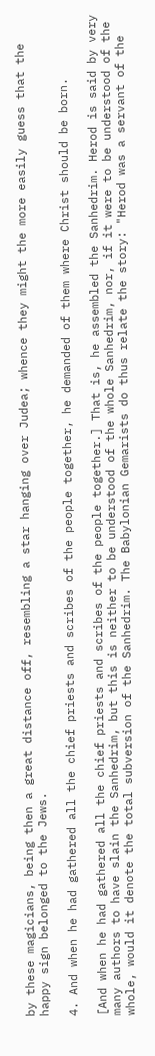by these magicians, being then a great distance off, resembling a star hanging over Judea; whence they might the more easily guess that the happy sign belonged to the Jews.

4. And when he had gathered all the chief priests and scribes of the people together, he demanded of them where Christ should be born.

[And when he had gathered all the chief priests and scribes of the people together.] That is, he assembled the Sanhedrim. Herod is said by very many authors to have slain the Sanhedrim, but this is neither to be understood of the whole Sanhedrim, nor, if it were to be understood of the whole, would it denote the total subversion of the Sanhedrim. The Babylonian Gemarists do thus relate the story: "Herod was a servant of the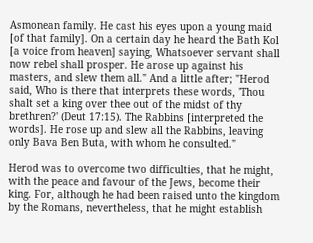Asmonean family. He cast his eyes upon a young maid [of that family]. On a certain day he heard the Bath Kol [a voice from heaven] saying, Whatsoever servant shall now rebel shall prosper. He arose up against his masters, and slew them all." And a little after; "Herod said, Who is there that interprets these words, 'Thou shalt set a king over thee out of the midst of thy brethren?' (Deut 17:15). The Rabbins [interpreted the words]. He rose up and slew all the Rabbins, leaving only Bava Ben Buta, with whom he consulted."

Herod was to overcome two difficulties, that he might, with the peace and favour of the Jews, become their king. For, although he had been raised unto the kingdom by the Romans, nevertheless, that he might establish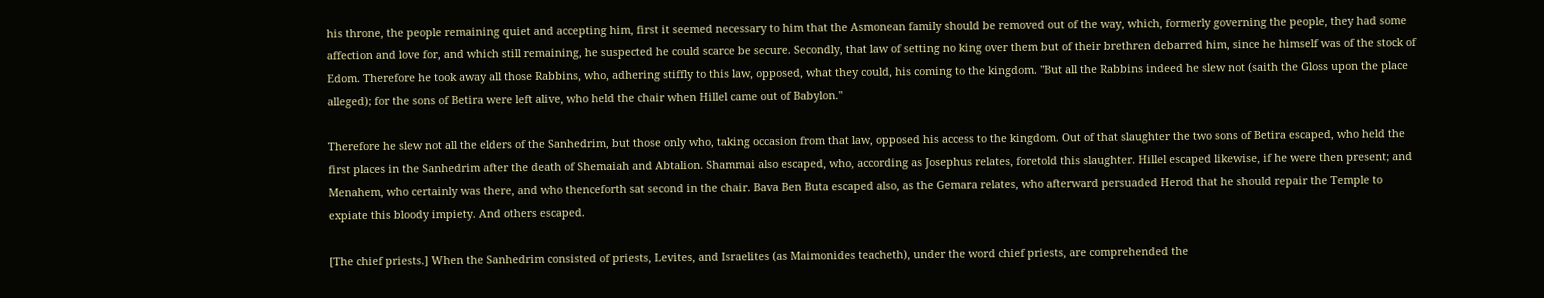his throne, the people remaining quiet and accepting him, first it seemed necessary to him that the Asmonean family should be removed out of the way, which, formerly governing the people, they had some affection and love for, and which still remaining, he suspected he could scarce be secure. Secondly, that law of setting no king over them but of their brethren debarred him, since he himself was of the stock of Edom. Therefore he took away all those Rabbins, who, adhering stiffly to this law, opposed, what they could, his coming to the kingdom. "But all the Rabbins indeed he slew not (saith the Gloss upon the place alleged); for the sons of Betira were left alive, who held the chair when Hillel came out of Babylon."

Therefore he slew not all the elders of the Sanhedrim, but those only who, taking occasion from that law, opposed his access to the kingdom. Out of that slaughter the two sons of Betira escaped, who held the first places in the Sanhedrim after the death of Shemaiah and Abtalion. Shammai also escaped, who, according as Josephus relates, foretold this slaughter. Hillel escaped likewise, if he were then present; and Menahem, who certainly was there, and who thenceforth sat second in the chair. Bava Ben Buta escaped also, as the Gemara relates, who afterward persuaded Herod that he should repair the Temple to expiate this bloody impiety. And others escaped.

[The chief priests.] When the Sanhedrim consisted of priests, Levites, and Israelites (as Maimonides teacheth), under the word chief priests, are comprehended the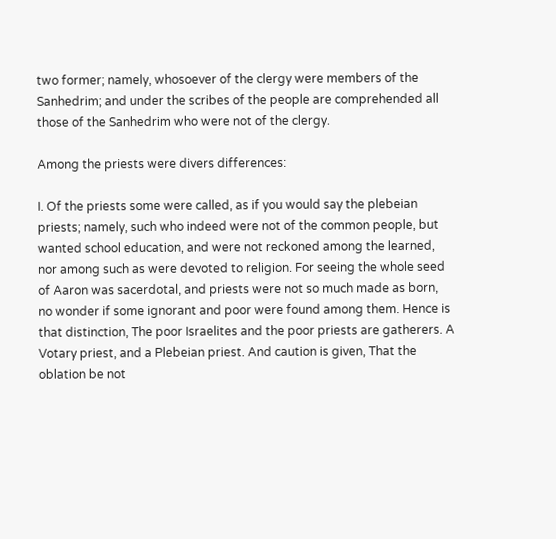two former; namely, whosoever of the clergy were members of the Sanhedrim; and under the scribes of the people are comprehended all those of the Sanhedrim who were not of the clergy.

Among the priests were divers differences:

I. Of the priests some were called, as if you would say the plebeian priests; namely, such who indeed were not of the common people, but wanted school education, and were not reckoned among the learned, nor among such as were devoted to religion. For seeing the whole seed of Aaron was sacerdotal, and priests were not so much made as born, no wonder if some ignorant and poor were found among them. Hence is that distinction, The poor Israelites and the poor priests are gatherers. A Votary priest, and a Plebeian priest. And caution is given, That the oblation be not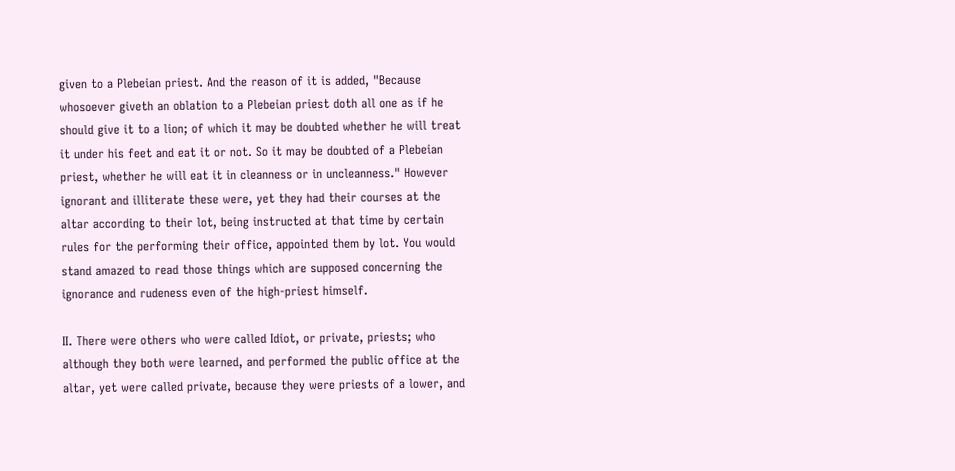given to a Plebeian priest. And the reason of it is added, "Because whosoever giveth an oblation to a Plebeian priest doth all one as if he should give it to a lion; of which it may be doubted whether he will treat it under his feet and eat it or not. So it may be doubted of a Plebeian priest, whether he will eat it in cleanness or in uncleanness." However ignorant and illiterate these were, yet they had their courses at the altar according to their lot, being instructed at that time by certain rules for the performing their office, appointed them by lot. You would stand amazed to read those things which are supposed concerning the ignorance and rudeness even of the high-priest himself.

II. There were others who were called Idiot, or private, priests; who although they both were learned, and performed the public office at the altar, yet were called private, because they were priests of a lower, and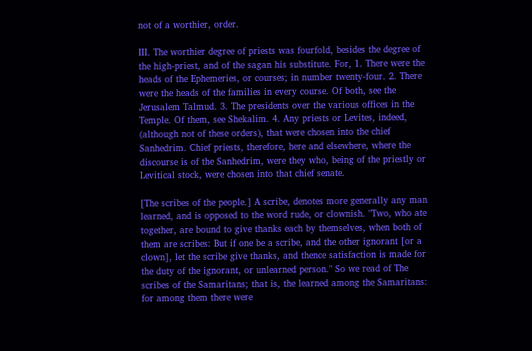not of a worthier, order.

III. The worthier degree of priests was fourfold, besides the degree of the high-priest, and of the sagan his substitute. For, 1. There were the heads of the Ephemeries, or courses; in number twenty-four. 2. There were the heads of the families in every course. Of both, see the Jerusalem Talmud. 3. The presidents over the various offices in the Temple. Of them, see Shekalim. 4. Any priests or Levites, indeed, (although not of these orders), that were chosen into the chief Sanhedrim. Chief priests, therefore, here and elsewhere, where the discourse is of the Sanhedrim, were they who, being of the priestly or Levitical stock, were chosen into that chief senate.

[The scribes of the people.] A scribe, denotes more generally any man learned, and is opposed to the word rude, or clownish. "Two, who ate together, are bound to give thanks each by themselves, when both of them are scribes: But if one be a scribe, and the other ignorant [or a clown], let the scribe give thanks, and thence satisfaction is made for the duty of the ignorant, or unlearned person." So we read of The scribes of the Samaritans; that is, the learned among the Samaritans: for among them there were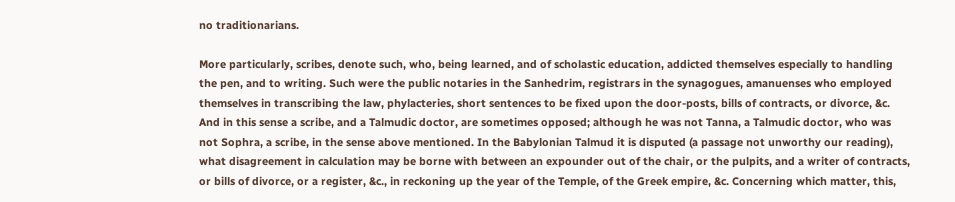no traditionarians.

More particularly, scribes, denote such, who, being learned, and of scholastic education, addicted themselves especially to handling the pen, and to writing. Such were the public notaries in the Sanhedrim, registrars in the synagogues, amanuenses who employed themselves in transcribing the law, phylacteries, short sentences to be fixed upon the door-posts, bills of contracts, or divorce, &c. And in this sense a scribe, and a Talmudic doctor, are sometimes opposed; although he was not Tanna, a Talmudic doctor, who was not Sophra, a scribe, in the sense above mentioned. In the Babylonian Talmud it is disputed (a passage not unworthy our reading), what disagreement in calculation may be borne with between an expounder out of the chair, or the pulpits, and a writer of contracts, or bills of divorce, or a register, &c., in reckoning up the year of the Temple, of the Greek empire, &c. Concerning which matter, this,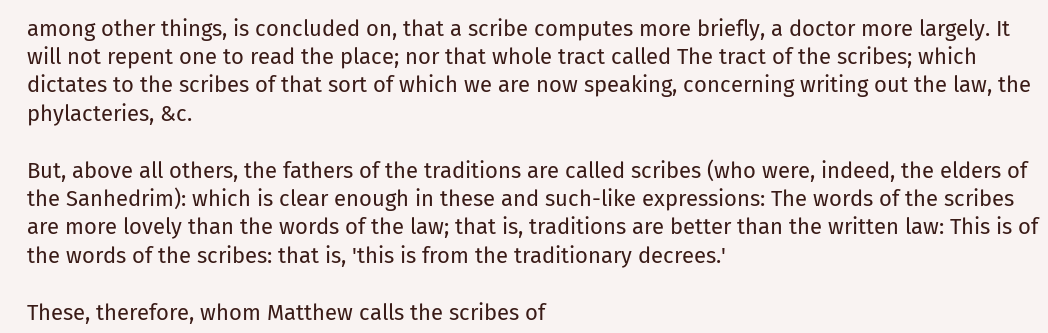among other things, is concluded on, that a scribe computes more briefly, a doctor more largely. It will not repent one to read the place; nor that whole tract called The tract of the scribes; which dictates to the scribes of that sort of which we are now speaking, concerning writing out the law, the phylacteries, &c.

But, above all others, the fathers of the traditions are called scribes (who were, indeed, the elders of the Sanhedrim): which is clear enough in these and such-like expressions: The words of the scribes are more lovely than the words of the law; that is, traditions are better than the written law: This is of the words of the scribes: that is, 'this is from the traditionary decrees.'

These, therefore, whom Matthew calls the scribes of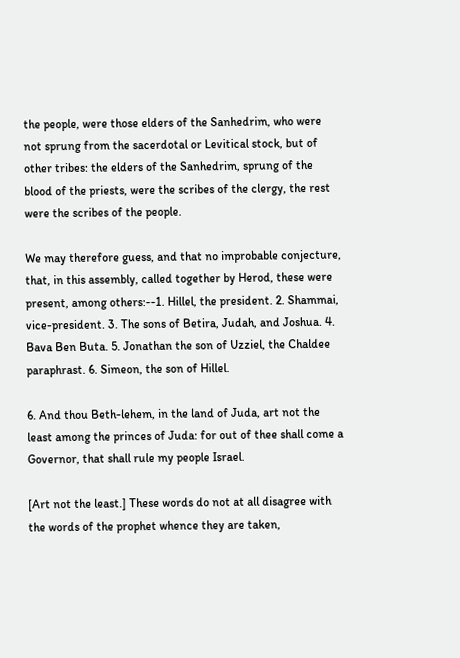the people, were those elders of the Sanhedrim, who were not sprung from the sacerdotal or Levitical stock, but of other tribes: the elders of the Sanhedrim, sprung of the blood of the priests, were the scribes of the clergy, the rest were the scribes of the people.

We may therefore guess, and that no improbable conjecture, that, in this assembly, called together by Herod, these were present, among others:--1. Hillel, the president. 2. Shammai, vice-president. 3. The sons of Betira, Judah, and Joshua. 4. Bava Ben Buta. 5. Jonathan the son of Uzziel, the Chaldee paraphrast. 6. Simeon, the son of Hillel.

6. And thou Beth-lehem, in the land of Juda, art not the least among the princes of Juda: for out of thee shall come a Governor, that shall rule my people Israel.

[Art not the least.] These words do not at all disagree with the words of the prophet whence they are taken,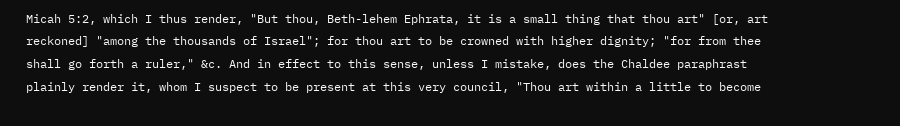Micah 5:2, which I thus render, "But thou, Beth-lehem Ephrata, it is a small thing that thou art" [or, art reckoned] "among the thousands of Israel"; for thou art to be crowned with higher dignity; "for from thee shall go forth a ruler," &c. And in effect to this sense, unless I mistake, does the Chaldee paraphrast plainly render it, whom I suspect to be present at this very council, "Thou art within a little to become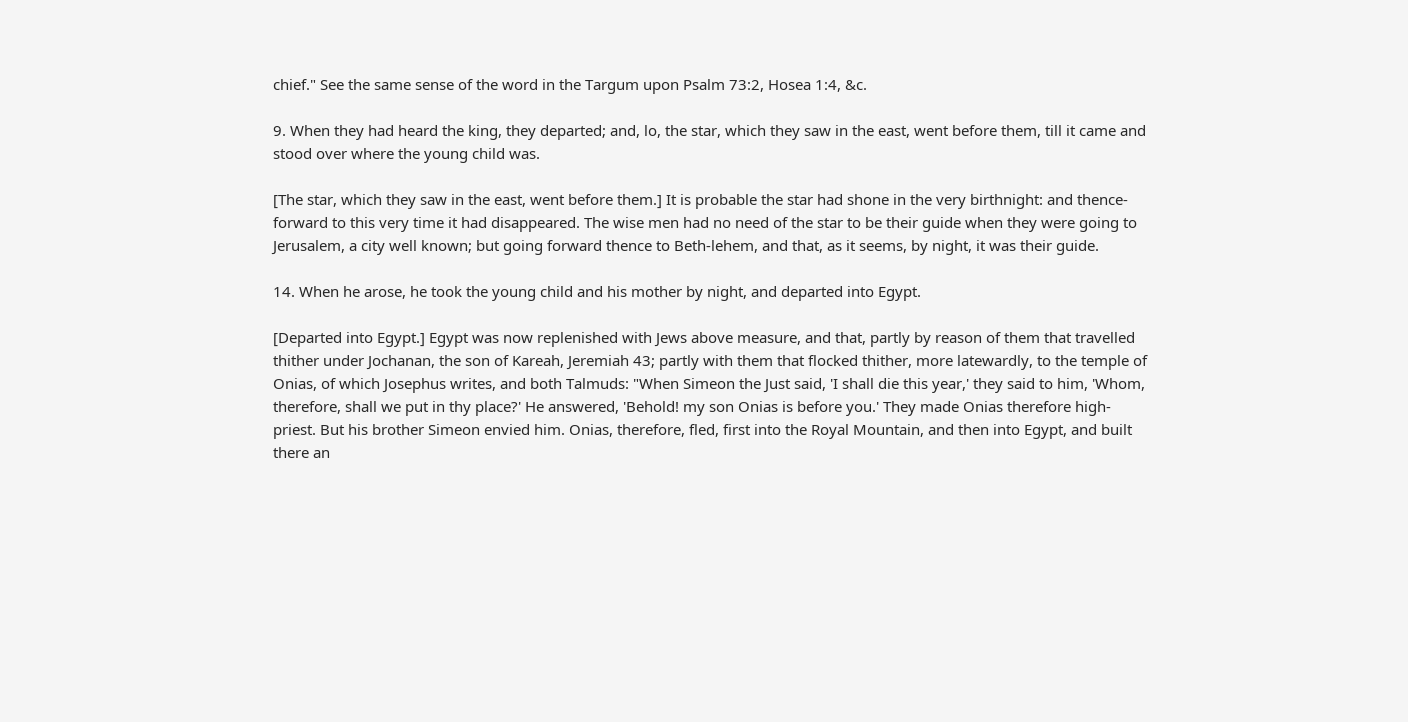chief." See the same sense of the word in the Targum upon Psalm 73:2, Hosea 1:4, &c.

9. When they had heard the king, they departed; and, lo, the star, which they saw in the east, went before them, till it came and stood over where the young child was.

[The star, which they saw in the east, went before them.] It is probable the star had shone in the very birthnight: and thence-forward to this very time it had disappeared. The wise men had no need of the star to be their guide when they were going to Jerusalem, a city well known; but going forward thence to Beth-lehem, and that, as it seems, by night, it was their guide.

14. When he arose, he took the young child and his mother by night, and departed into Egypt.

[Departed into Egypt.] Egypt was now replenished with Jews above measure, and that, partly by reason of them that travelled thither under Jochanan, the son of Kareah, Jeremiah 43; partly with them that flocked thither, more latewardly, to the temple of Onias, of which Josephus writes, and both Talmuds: "When Simeon the Just said, 'I shall die this year,' they said to him, 'Whom, therefore, shall we put in thy place?' He answered, 'Behold! my son Onias is before you.' They made Onias therefore high-priest. But his brother Simeon envied him. Onias, therefore, fled, first into the Royal Mountain, and then into Egypt, and built there an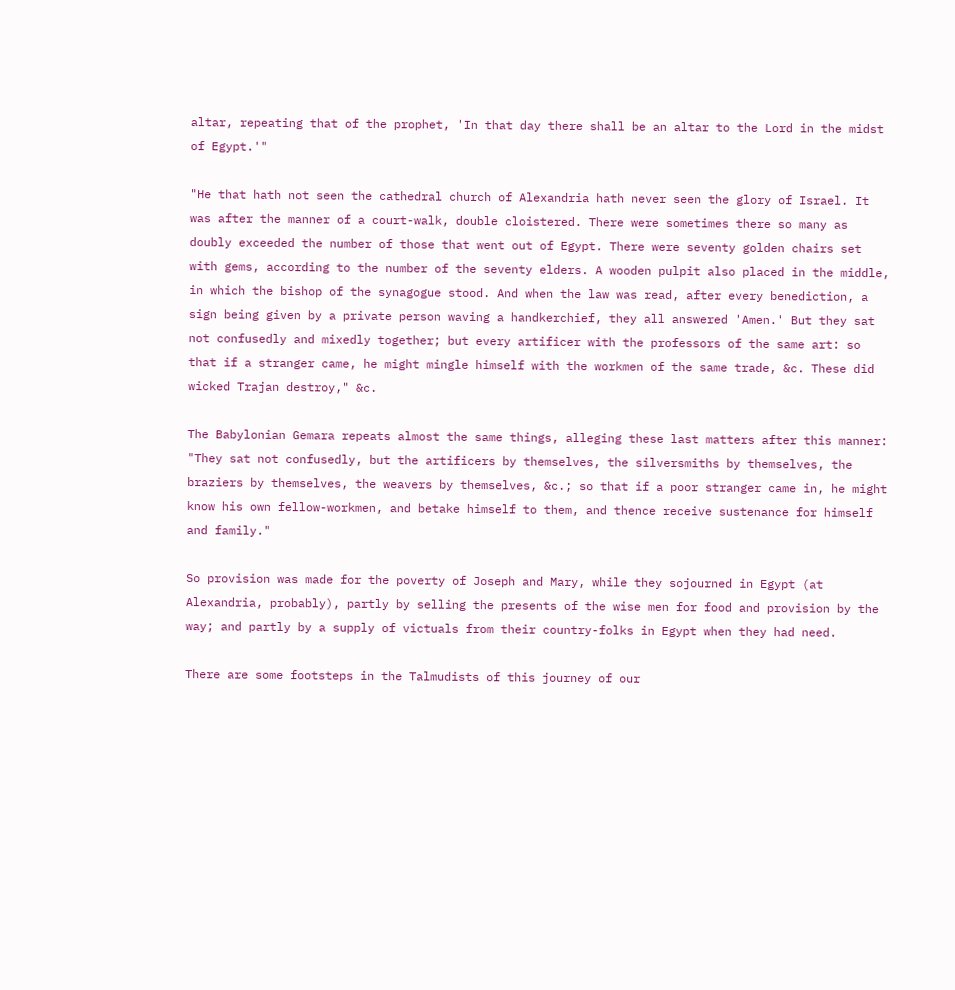altar, repeating that of the prophet, 'In that day there shall be an altar to the Lord in the midst of Egypt.'"

"He that hath not seen the cathedral church of Alexandria hath never seen the glory of Israel. It was after the manner of a court-walk, double cloistered. There were sometimes there so many as doubly exceeded the number of those that went out of Egypt. There were seventy golden chairs set with gems, according to the number of the seventy elders. A wooden pulpit also placed in the middle, in which the bishop of the synagogue stood. And when the law was read, after every benediction, a sign being given by a private person waving a handkerchief, they all answered 'Amen.' But they sat not confusedly and mixedly together; but every artificer with the professors of the same art: so that if a stranger came, he might mingle himself with the workmen of the same trade, &c. These did wicked Trajan destroy," &c.

The Babylonian Gemara repeats almost the same things, alleging these last matters after this manner: "They sat not confusedly, but the artificers by themselves, the silversmiths by themselves, the braziers by themselves, the weavers by themselves, &c.; so that if a poor stranger came in, he might know his own fellow-workmen, and betake himself to them, and thence receive sustenance for himself and family."

So provision was made for the poverty of Joseph and Mary, while they sojourned in Egypt (at Alexandria, probably), partly by selling the presents of the wise men for food and provision by the way; and partly by a supply of victuals from their country-folks in Egypt when they had need.

There are some footsteps in the Talmudists of this journey of our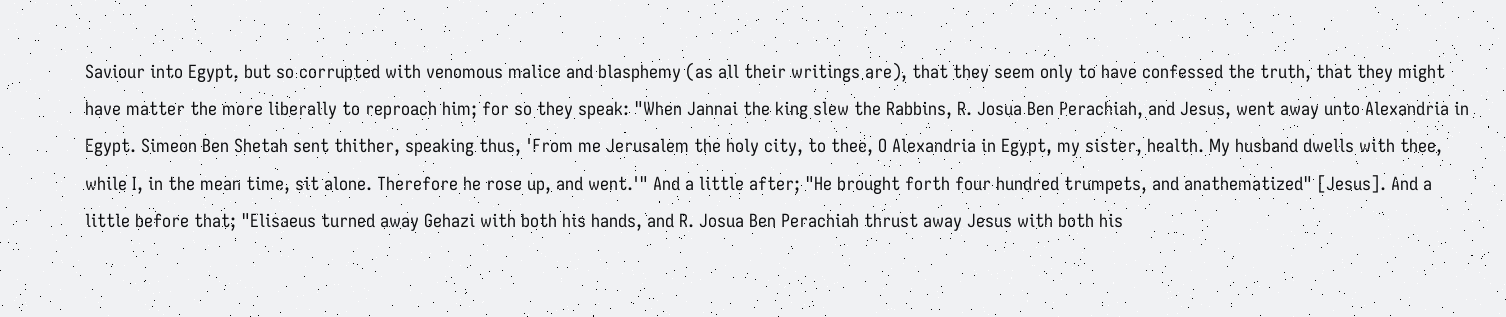Saviour into Egypt, but so corrupted with venomous malice and blasphemy (as all their writings are), that they seem only to have confessed the truth, that they might have matter the more liberally to reproach him; for so they speak: "When Jannai the king slew the Rabbins, R. Josua Ben Perachiah, and Jesus, went away unto Alexandria in Egypt. Simeon Ben Shetah sent thither, speaking thus, 'From me Jerusalem the holy city, to thee, O Alexandria in Egypt, my sister, health. My husband dwells with thee, while I, in the mean time, sit alone. Therefore he rose up, and went.'" And a little after; "He brought forth four hundred trumpets, and anathematized" [Jesus]. And a little before that; "Elisaeus turned away Gehazi with both his hands, and R. Josua Ben Perachiah thrust away Jesus with both his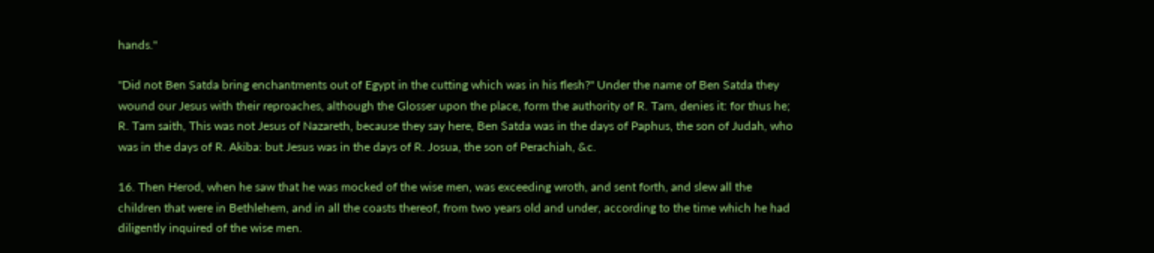hands."

"Did not Ben Satda bring enchantments out of Egypt in the cutting which was in his flesh?" Under the name of Ben Satda they wound our Jesus with their reproaches, although the Glosser upon the place, form the authority of R. Tam, denies it: for thus he; R. Tam saith, This was not Jesus of Nazareth, because they say here, Ben Satda was in the days of Paphus, the son of Judah, who was in the days of R. Akiba: but Jesus was in the days of R. Josua, the son of Perachiah, &c.

16. Then Herod, when he saw that he was mocked of the wise men, was exceeding wroth, and sent forth, and slew all the children that were in Bethlehem, and in all the coasts thereof, from two years old and under, according to the time which he had diligently inquired of the wise men.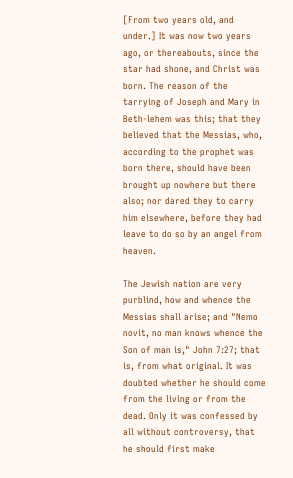[From two years old, and under.] It was now two years ago, or thereabouts, since the star had shone, and Christ was born. The reason of the tarrying of Joseph and Mary in Beth-lehem was this; that they believed that the Messias, who, according to the prophet was born there, should have been brought up nowhere but there also; nor dared they to carry him elsewhere, before they had leave to do so by an angel from heaven.

The Jewish nation are very purblind, how and whence the Messias shall arise; and "Nemo novit, no man knows whence the Son of man is," John 7:27; that is, from what original. It was doubted whether he should come from the living or from the dead. Only it was confessed by all without controversy, that he should first make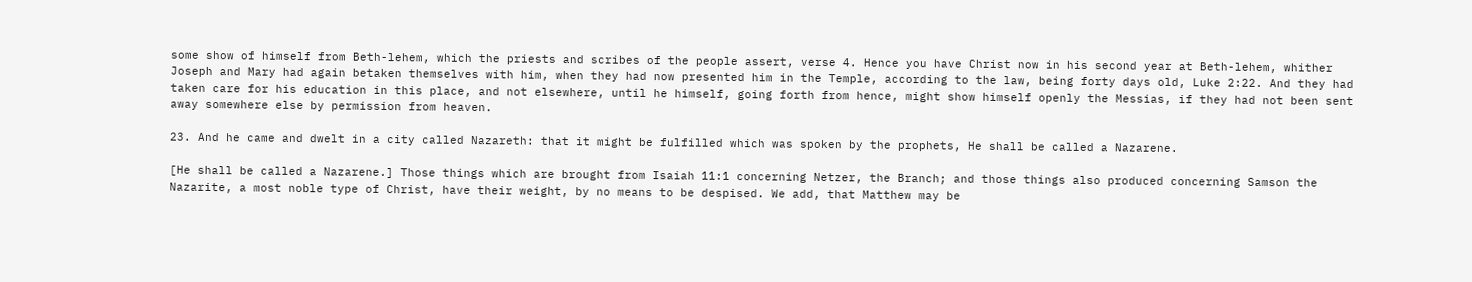some show of himself from Beth-lehem, which the priests and scribes of the people assert, verse 4. Hence you have Christ now in his second year at Beth-lehem, whither Joseph and Mary had again betaken themselves with him, when they had now presented him in the Temple, according to the law, being forty days old, Luke 2:22. And they had taken care for his education in this place, and not elsewhere, until he himself, going forth from hence, might show himself openly the Messias, if they had not been sent away somewhere else by permission from heaven.

23. And he came and dwelt in a city called Nazareth: that it might be fulfilled which was spoken by the prophets, He shall be called a Nazarene.

[He shall be called a Nazarene.] Those things which are brought from Isaiah 11:1 concerning Netzer, the Branch; and those things also produced concerning Samson the Nazarite, a most noble type of Christ, have their weight, by no means to be despised. We add, that Matthew may be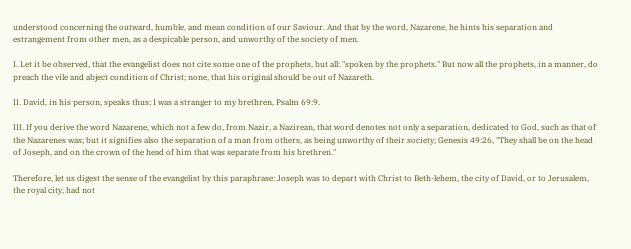understood concerning the outward, humble, and mean condition of our Saviour. And that by the word, Nazarene, he hints his separation and estrangement from other men, as a despicable person, and unworthy of the society of men.

I. Let it be observed, that the evangelist does not cite some one of the prophets, but all: "spoken by the prophets." But now all the prophets, in a manner, do preach the vile and abject condition of Christ; none, that his original should be out of Nazareth.

II. David, in his person, speaks thus; I was a stranger to my brethren, Psalm 69:9.

III. If you derive the word Nazarene, which not a few do, from Nazir, a Nazirean, that word denotes not only a separation, dedicated to God, such as that of the Nazarenes was; but it signifies also the separation of a man from others, as being unworthy of their society; Genesis 49:26, "They shall be on the head of Joseph, and on the crown of the head of him that was separate from his brethren."

Therefore, let us digest the sense of the evangelist by this paraphrase: Joseph was to depart with Christ to Beth-lehem, the city of David, or to Jerusalem, the royal city, had not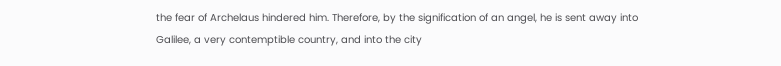the fear of Archelaus hindered him. Therefore, by the signification of an angel, he is sent away into Galilee, a very contemptible country, and into the city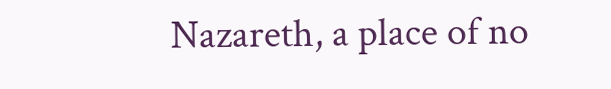Nazareth, a place of no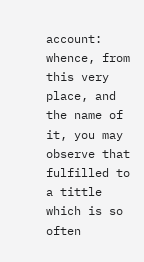account: whence, from this very place, and the name of it, you may observe that fulfilled to a tittle which is so often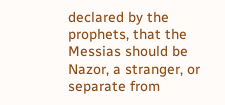declared by the prophets, that the Messias should be Nazor, a stranger, or separate from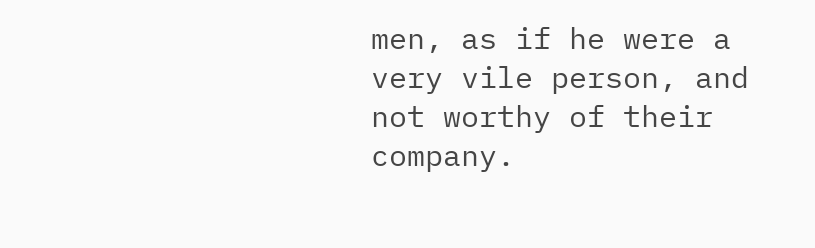men, as if he were a very vile person, and not worthy of their company.